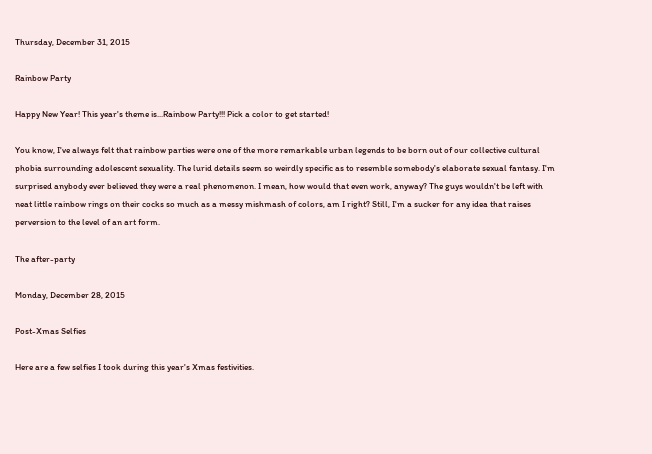Thursday, December 31, 2015

Rainbow Party

Happy New Year! This year's theme is...Rainbow Party!!! Pick a color to get started!

You know, I've always felt that rainbow parties were one of the more remarkable urban legends to be born out of our collective cultural phobia surrounding adolescent sexuality. The lurid details seem so weirdly specific as to resemble somebody's elaborate sexual fantasy. I'm surprised anybody ever believed they were a real phenomenon. I mean, how would that even work, anyway? The guys wouldn't be left with neat little rainbow rings on their cocks so much as a messy mishmash of colors, am I right? Still, I'm a sucker for any idea that raises perversion to the level of an art form.

The after-party

Monday, December 28, 2015

Post-Xmas Selfies

Here are a few selfies I took during this year's Xmas festivities.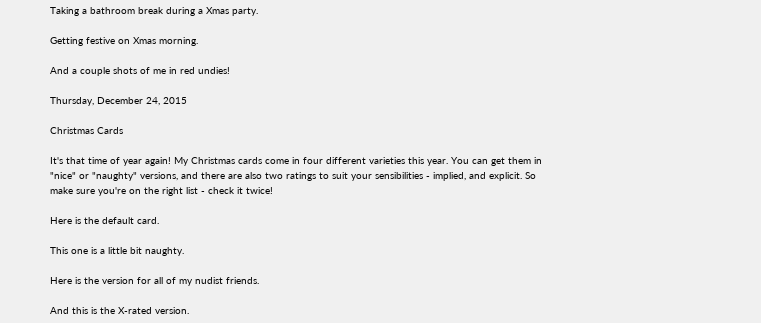Taking a bathroom break during a Xmas party.

Getting festive on Xmas morning.

And a couple shots of me in red undies!

Thursday, December 24, 2015

Christmas Cards

It's that time of year again! My Christmas cards come in four different varieties this year. You can get them in "nice" or "naughty" versions, and there are also two ratings to suit your sensibilities - implied, and explicit. So make sure you're on the right list - check it twice!

Here is the default card.

This one is a little bit naughty.

Here is the version for all of my nudist friends.

And this is the X-rated version.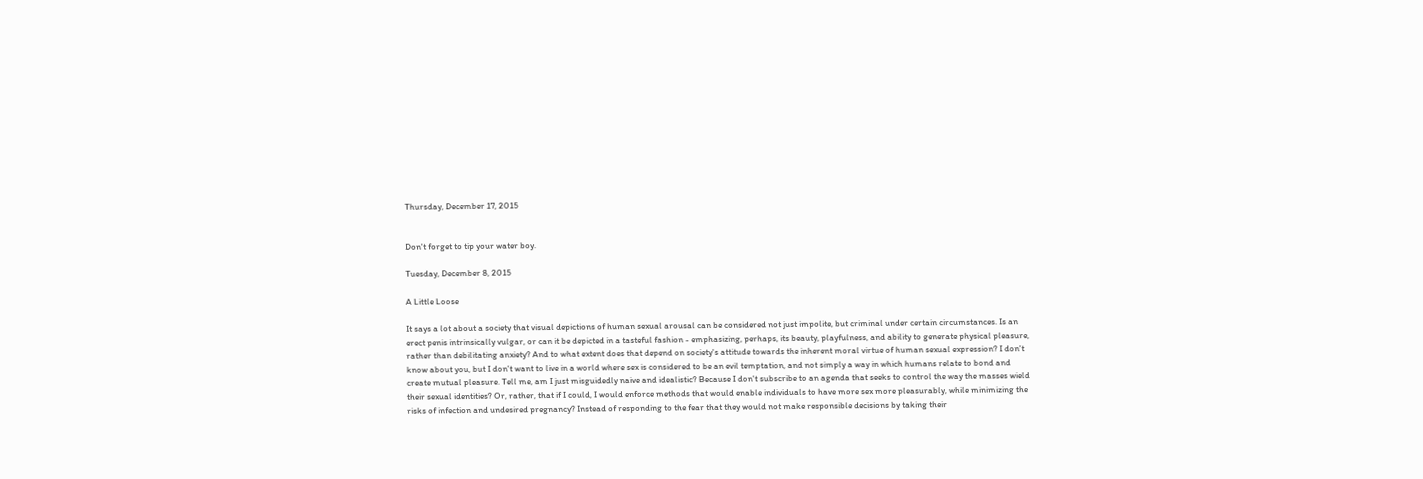Thursday, December 17, 2015


Don't forget to tip your water boy.

Tuesday, December 8, 2015

A Little Loose

It says a lot about a society that visual depictions of human sexual arousal can be considered not just impolite, but criminal under certain circumstances. Is an erect penis intrinsically vulgar, or can it be depicted in a tasteful fashion - emphasizing, perhaps, its beauty, playfulness, and ability to generate physical pleasure, rather than debilitating anxiety? And to what extent does that depend on society's attitude towards the inherent moral virtue of human sexual expression? I don't know about you, but I don't want to live in a world where sex is considered to be an evil temptation, and not simply a way in which humans relate to bond and create mutual pleasure. Tell me, am I just misguidedly naive and idealistic? Because I don't subscribe to an agenda that seeks to control the way the masses wield their sexual identities? Or, rather, that if I could, I would enforce methods that would enable individuals to have more sex more pleasurably, while minimizing the risks of infection and undesired pregnancy? Instead of responding to the fear that they would not make responsible decisions by taking their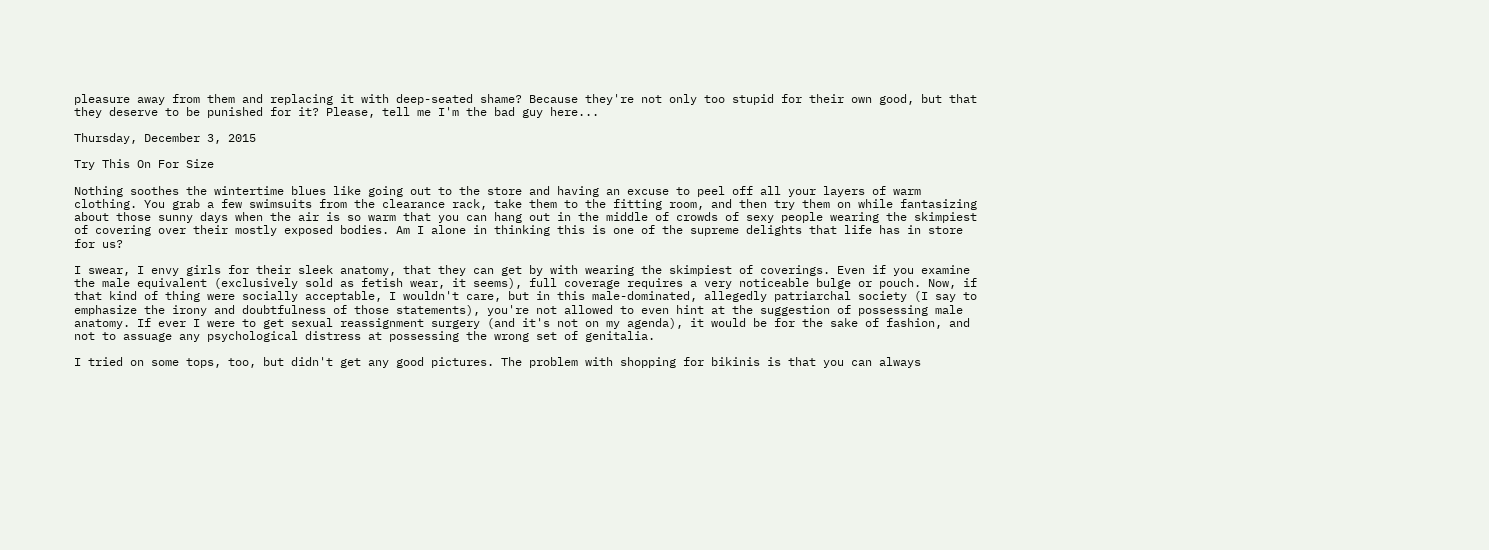pleasure away from them and replacing it with deep-seated shame? Because they're not only too stupid for their own good, but that they deserve to be punished for it? Please, tell me I'm the bad guy here...

Thursday, December 3, 2015

Try This On For Size

Nothing soothes the wintertime blues like going out to the store and having an excuse to peel off all your layers of warm clothing. You grab a few swimsuits from the clearance rack, take them to the fitting room, and then try them on while fantasizing about those sunny days when the air is so warm that you can hang out in the middle of crowds of sexy people wearing the skimpiest of covering over their mostly exposed bodies. Am I alone in thinking this is one of the supreme delights that life has in store for us?

I swear, I envy girls for their sleek anatomy, that they can get by with wearing the skimpiest of coverings. Even if you examine the male equivalent (exclusively sold as fetish wear, it seems), full coverage requires a very noticeable bulge or pouch. Now, if that kind of thing were socially acceptable, I wouldn't care, but in this male-dominated, allegedly patriarchal society (I say to emphasize the irony and doubtfulness of those statements), you're not allowed to even hint at the suggestion of possessing male anatomy. If ever I were to get sexual reassignment surgery (and it's not on my agenda), it would be for the sake of fashion, and not to assuage any psychological distress at possessing the wrong set of genitalia.

I tried on some tops, too, but didn't get any good pictures. The problem with shopping for bikinis is that you can always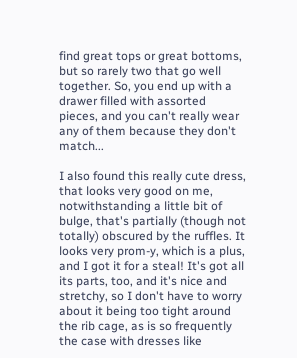find great tops or great bottoms, but so rarely two that go well together. So, you end up with a drawer filled with assorted pieces, and you can't really wear any of them because they don't match...

I also found this really cute dress, that looks very good on me, notwithstanding a little bit of bulge, that's partially (though not totally) obscured by the ruffles. It looks very prom-y, which is a plus, and I got it for a steal! It's got all its parts, too, and it's nice and stretchy, so I don't have to worry about it being too tight around the rib cage, as is so frequently the case with dresses like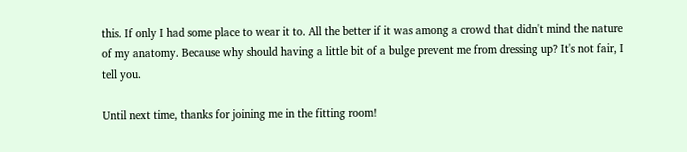this. If only I had some place to wear it to. All the better if it was among a crowd that didn't mind the nature of my anatomy. Because why should having a little bit of a bulge prevent me from dressing up? It's not fair, I tell you.

Until next time, thanks for joining me in the fitting room!